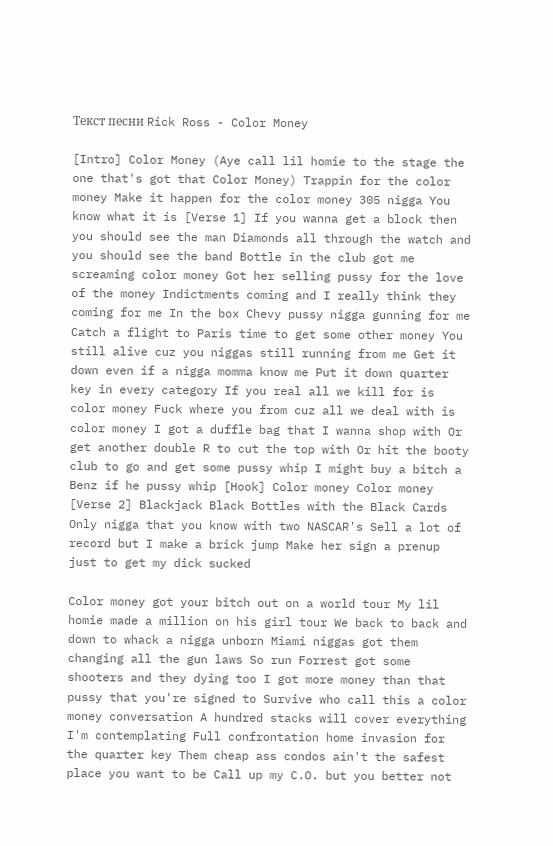Текст песни Rick Ross - Color Money

[Intro] Color Money (Aye call lil homie to the stage the one that's got that Color Money) Trappin for the color money Make it happen for the color money 305 nigga You know what it is [Verse 1] If you wanna get a block then you should see the man Diamonds all through the watch and you should see the band Bottle in the club got me screaming color money Got her selling pussy for the love of the money Indictments coming and I really think they coming for me In the box Chevy pussy nigga gunning for me Catch a flight to Paris time to get some other money You still alive cuz you niggas still running from me Get it down even if a nigga momma know me Put it down quarter key in every category If you real all we kill for is color money Fuck where you from cuz all we deal with is color money I got a duffle bag that I wanna shop with Or get another double R to cut the top with Or hit the booty club to go and get some pussy whip I might buy a bitch a Benz if he pussy whip [Hook] Color money Color money [Verse 2] Blackjack Black Bottles with the Black Cards Only nigga that you know with two NASCAR's Sell a lot of record but I make a brick jump Make her sign a prenup just to get my dick sucked

Color money got your bitch out on a world tour My lil homie made a million on his girl tour We back to back and down to whack a nigga unborn Miami niggas got them changing all the gun laws So run Forrest got some shooters and they dying too I got more money than that pussy that you're signed to Survive who call this a color money conversation A hundred stacks will cover everything I'm contemplating Full confrontation home invasion for the quarter key Them cheap ass condos ain't the safest place you want to be Call up my C.O. but you better not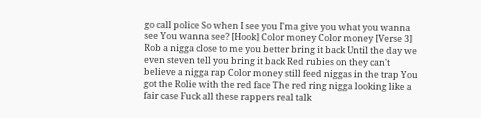go call police So when I see you I'ma give you what you wanna see You wanna see? [Hook] Color money Color money [Verse 3] Rob a nigga close to me you better bring it back Until the day we even steven tell you bring it back Red rubies on they can't believe a nigga rap Color money still feed niggas in the trap You got the Rolie with the red face The red ring nigga looking like a fair case Fuck all these rappers real talk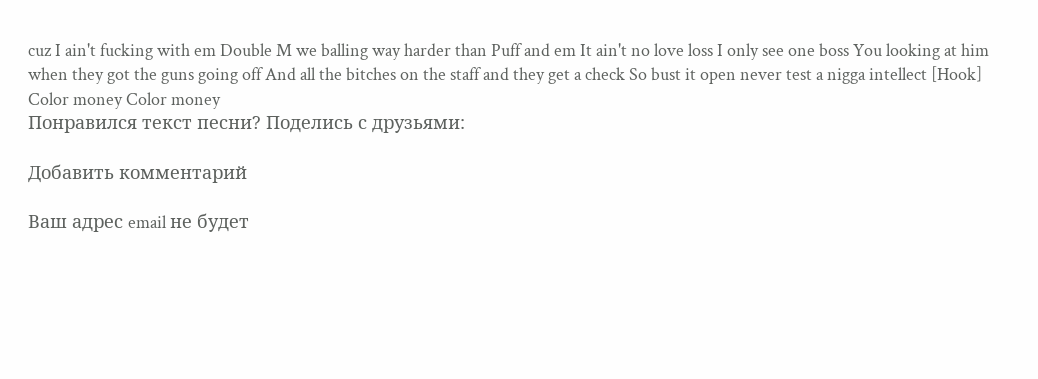cuz I ain't fucking with em Double M we balling way harder than Puff and em It ain't no love loss I only see one boss You looking at him when they got the guns going off And all the bitches on the staff and they get a check So bust it open never test a nigga intellect [Hook] Color money Color money
Понравился текст песни? Поделись с друзьями:

Добавить комментарий

Ваш адрес email не будет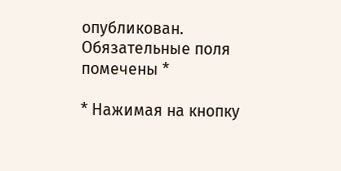опубликован. Обязательные поля помечены *

* Нажимая на кнопку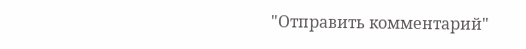"Отправить комментарий"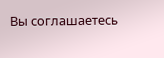Вы соглашаетесь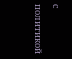с политикой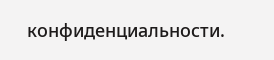конфиденциальности.